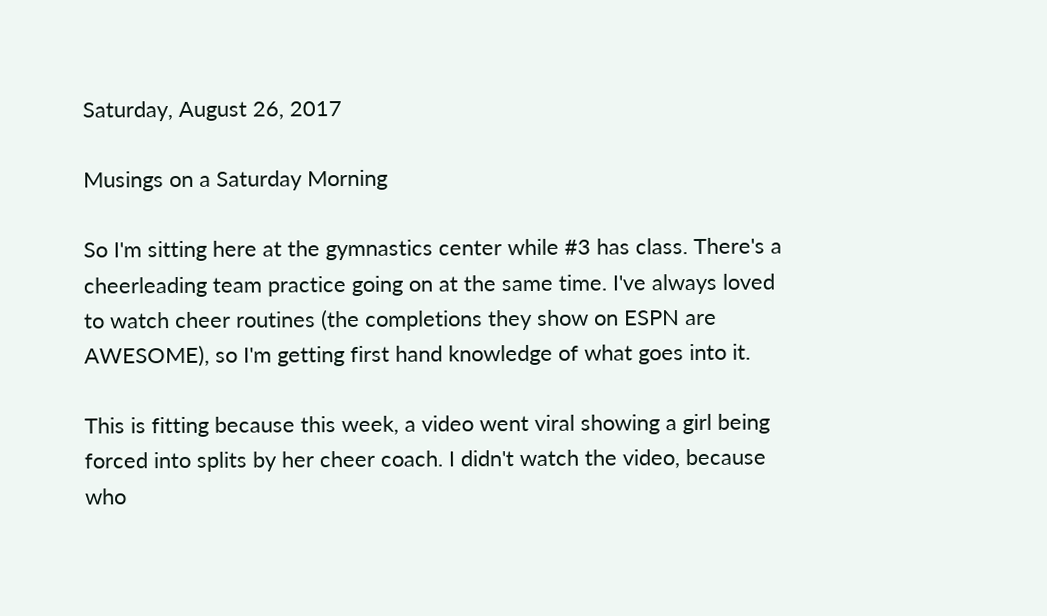Saturday, August 26, 2017

Musings on a Saturday Morning

So I'm sitting here at the gymnastics center while #3 has class. There's a cheerleading team practice going on at the same time. I've always loved to watch cheer routines (the completions they show on ESPN are AWESOME), so I'm getting first hand knowledge of what goes into it.

This is fitting because this week, a video went viral showing a girl being forced into splits by her cheer coach. I didn't watch the video, because who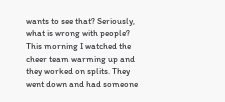wants to see that? Seriously, what is wrong with people? This morning I watched the cheer team warming up and they worked on splits. They went down and had someone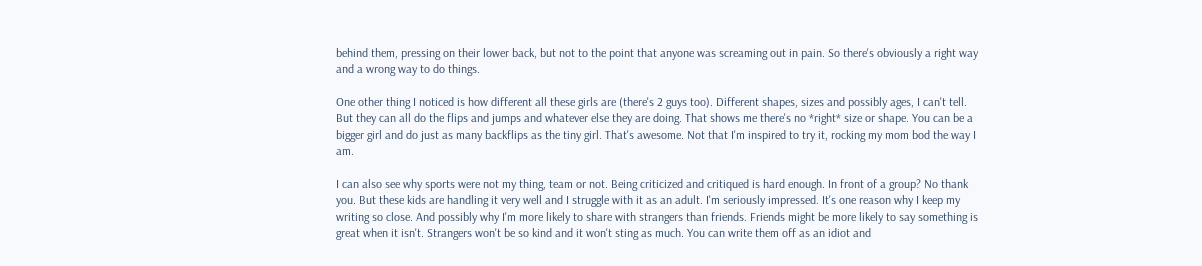behind them, pressing on their lower back, but not to the point that anyone was screaming out in pain. So there's obviously a right way and a wrong way to do things.

One other thing I noticed is how different all these girls are (there's 2 guys too). Different shapes, sizes and possibly ages, I can't tell. But they can all do the flips and jumps and whatever else they are doing. That shows me there's no *right* size or shape. You can be a bigger girl and do just as many backflips as the tiny girl. That's awesome. Not that I'm inspired to try it, rocking my mom bod the way I am.

I can also see why sports were not my thing, team or not. Being criticized and critiqued is hard enough. In front of a group? No thank you. But these kids are handling it very well and I struggle with it as an adult. I'm seriously impressed. It's one reason why I keep my writing so close. And possibly why I'm more likely to share with strangers than friends. Friends might be more likely to say something is great when it isn't. Strangers won't be so kind and it won't sting as much. You can write them off as an idiot and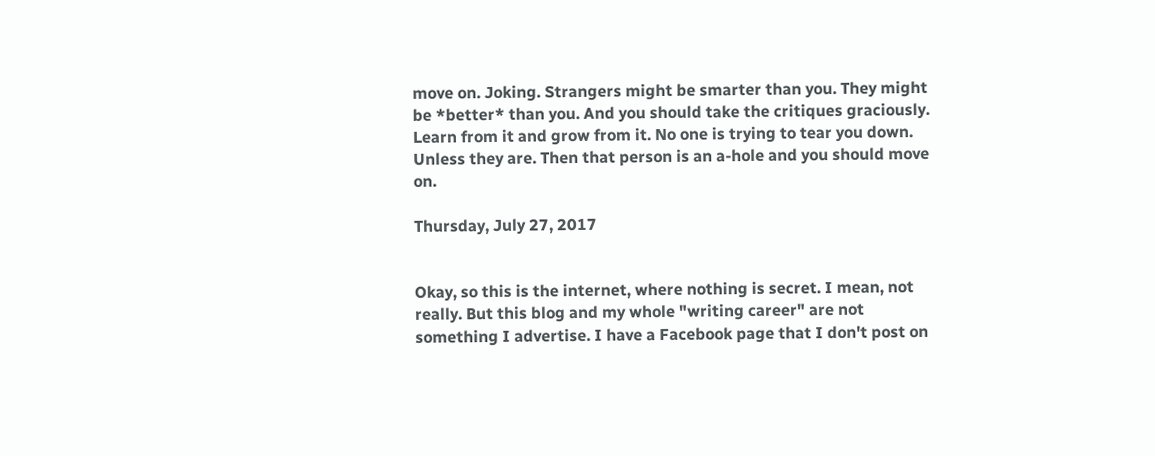move on. Joking. Strangers might be smarter than you. They might be *better* than you. And you should take the critiques graciously. Learn from it and grow from it. No one is trying to tear you down. Unless they are. Then that person is an a-hole and you should move on.

Thursday, July 27, 2017


Okay, so this is the internet, where nothing is secret. I mean, not really. But this blog and my whole "writing career" are not something I advertise. I have a Facebook page that I don't post on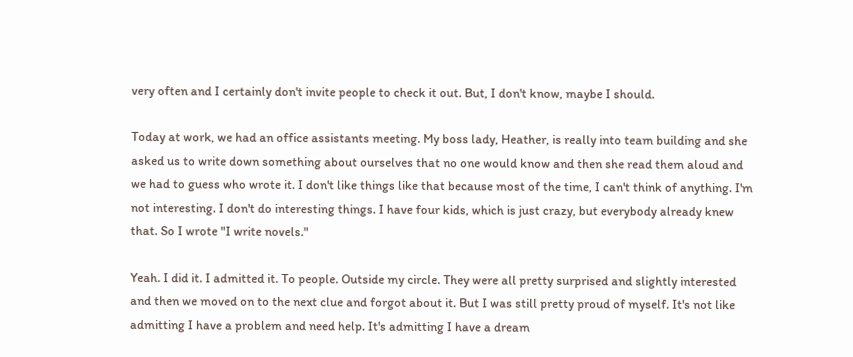very often and I certainly don't invite people to check it out. But, I don't know, maybe I should.

Today at work, we had an office assistants meeting. My boss lady, Heather, is really into team building and she asked us to write down something about ourselves that no one would know and then she read them aloud and we had to guess who wrote it. I don't like things like that because most of the time, I can't think of anything. I'm not interesting. I don't do interesting things. I have four kids, which is just crazy, but everybody already knew that. So I wrote "I write novels."

Yeah. I did it. I admitted it. To people. Outside my circle. They were all pretty surprised and slightly interested and then we moved on to the next clue and forgot about it. But I was still pretty proud of myself. It's not like admitting I have a problem and need help. It's admitting I have a dream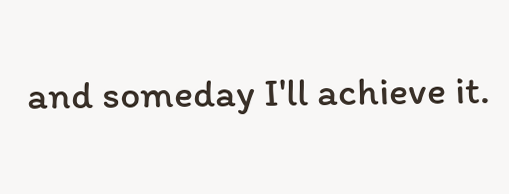and someday I'll achieve it.